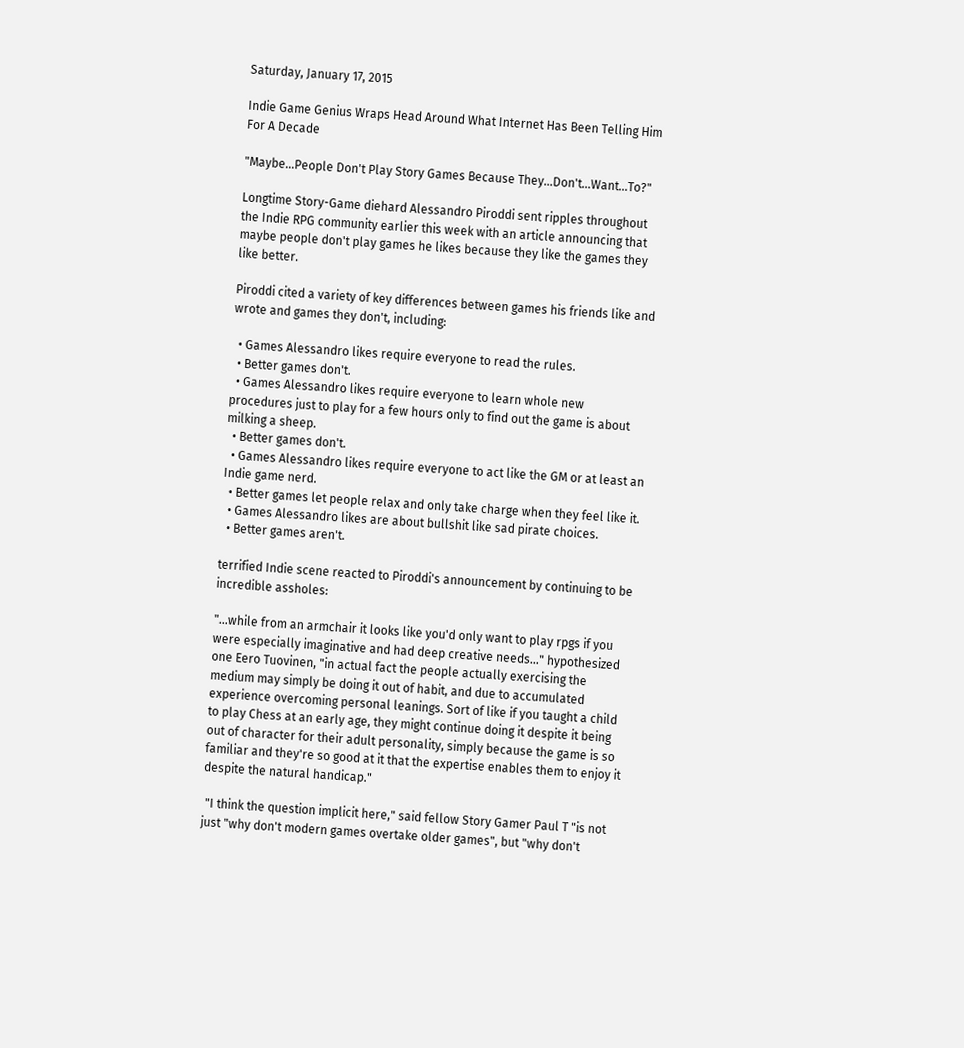Saturday, January 17, 2015

Indie Game Genius Wraps Head Around What Internet Has Been Telling Him For A Decade

"Maybe...People Don't Play Story Games Because They...Don't...Want...To?"

Longtime Story-Game diehard Alessandro Piroddi sent ripples throughout the Indie RPG community earlier this week with an article announcing that maybe people don't play games he likes because they like the games they like better.

Piroddi cited a variety of key differences between games his friends like and wrote and games they don't, including:

  • Games Alessandro likes require everyone to read the rules.
  • Better games don't.
  • Games Alessandro likes require everyone to learn whole new procedures just to play for a few hours only to find out the game is about milking a sheep.
  • Better games don't.
  • Games Alessandro likes require everyone to act like the GM or at least an Indie game nerd.
  • Better games let people relax and only take charge when they feel like it.
  • Games Alessandro likes are about bullshit like sad pirate choices.
  • Better games aren't.

terrified Indie scene reacted to Piroddi's announcement by continuing to be incredible assholes:

"...while from an armchair it looks like you'd only want to play rpgs if you were especially imaginative and had deep creative needs..." hypothesized one Eero Tuovinen, "in actual fact the people actually exercising the medium may simply be doing it out of habit, and due to accumulated experience overcoming personal leanings. Sort of like if you taught a child to play Chess at an early age, they might continue doing it despite it being out of character for their adult personality, simply because the game is so familiar and they're so good at it that the expertise enables them to enjoy it despite the natural handicap."

 "I think the question implicit here," said fellow Story Gamer Paul T "is not just "why don't modern games overtake older games", but "why don't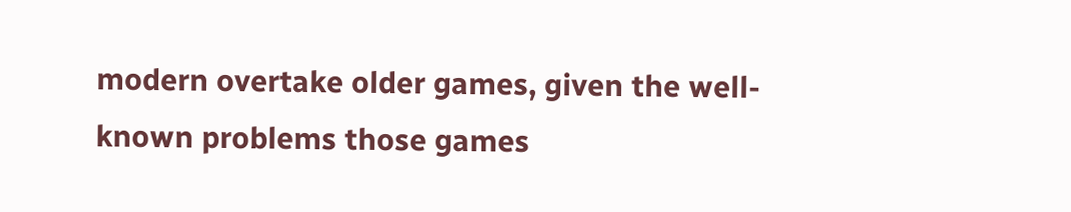modern overtake older games, given the well-known problems those games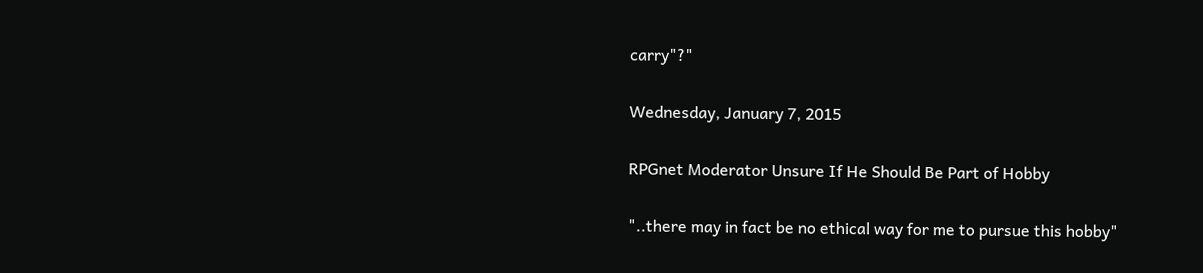carry"?"

Wednesday, January 7, 2015

RPGnet Moderator Unsure If He Should Be Part of Hobby

"..there may in fact be no ethical way for me to pursue this hobby"